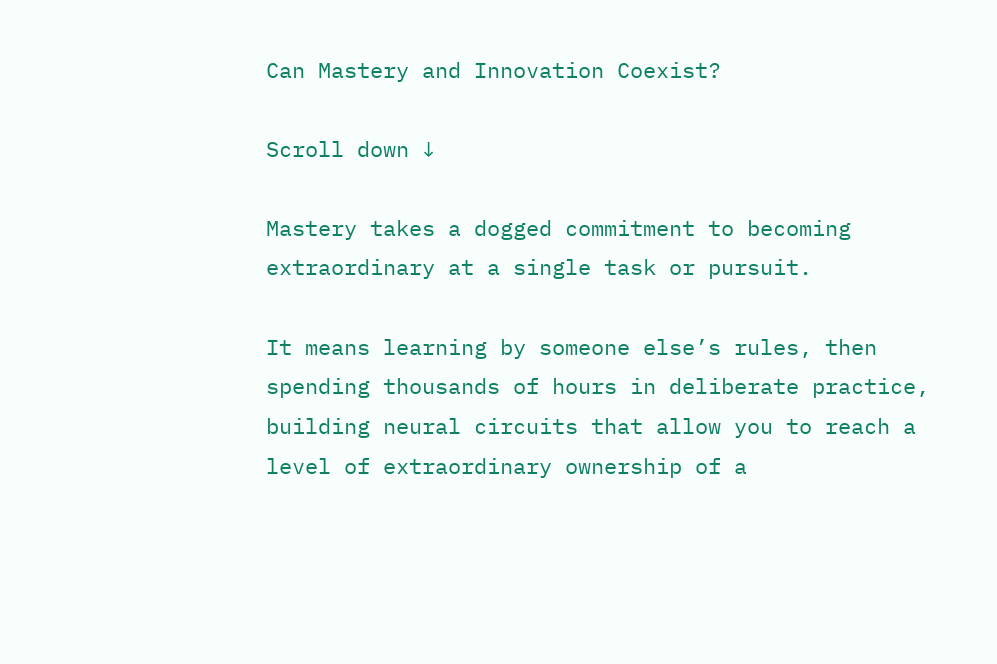Can Mastery and Innovation Coexist?

Scroll down ↓

Mastery takes a dogged commitment to becoming extraordinary at a single task or pursuit.

It means learning by someone else’s rules, then spending thousands of hours in deliberate practice, building neural circuits that allow you to reach a level of extraordinary ownership of a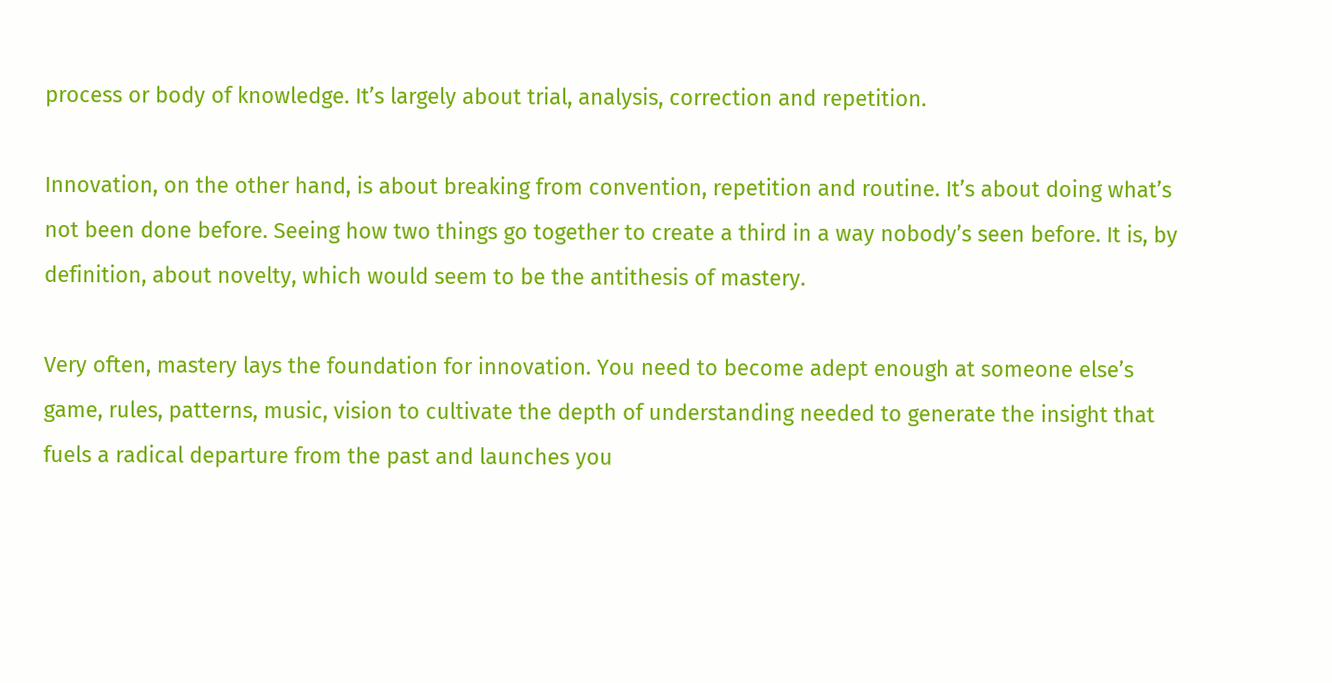process or body of knowledge. It’s largely about trial, analysis, correction and repetition.

Innovation, on the other hand, is about breaking from convention, repetition and routine. It’s about doing what’s not been done before. Seeing how two things go together to create a third in a way nobody’s seen before. It is, by definition, about novelty, which would seem to be the antithesis of mastery.

Very often, mastery lays the foundation for innovation. You need to become adept enough at someone else’s game, rules, patterns, music, vision to cultivate the depth of understanding needed to generate the insight that fuels a radical departure from the past and launches you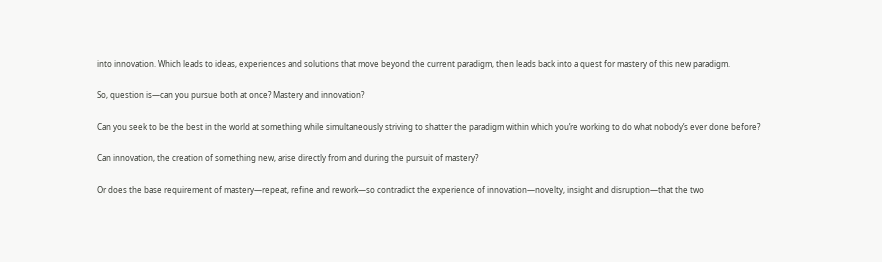into innovation. Which leads to ideas, experiences and solutions that move beyond the current paradigm, then leads back into a quest for mastery of this new paradigm.

So, question is—can you pursue both at once? Mastery and innovation?

Can you seek to be the best in the world at something while simultaneously striving to shatter the paradigm within which you’re working to do what nobody’s ever done before?

Can innovation, the creation of something new, arise directly from and during the pursuit of mastery?

Or does the base requirement of mastery—repeat, refine and rework—so contradict the experience of innovation—novelty, insight and disruption—that the two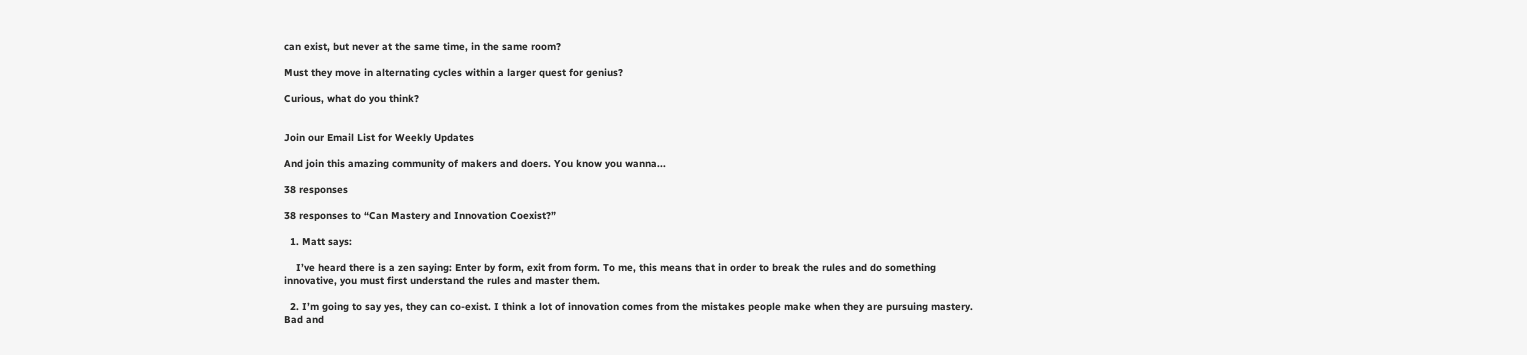can exist, but never at the same time, in the same room?

Must they move in alternating cycles within a larger quest for genius?

Curious, what do you think?


Join our Email List for Weekly Updates

And join this amazing community of makers and doers. You know you wanna...

38 responses

38 responses to “Can Mastery and Innovation Coexist?”

  1. Matt says:

    I’ve heard there is a zen saying: Enter by form, exit from form. To me, this means that in order to break the rules and do something innovative, you must first understand the rules and master them.

  2. I’m going to say yes, they can co-exist. I think a lot of innovation comes from the mistakes people make when they are pursuing mastery. Bad and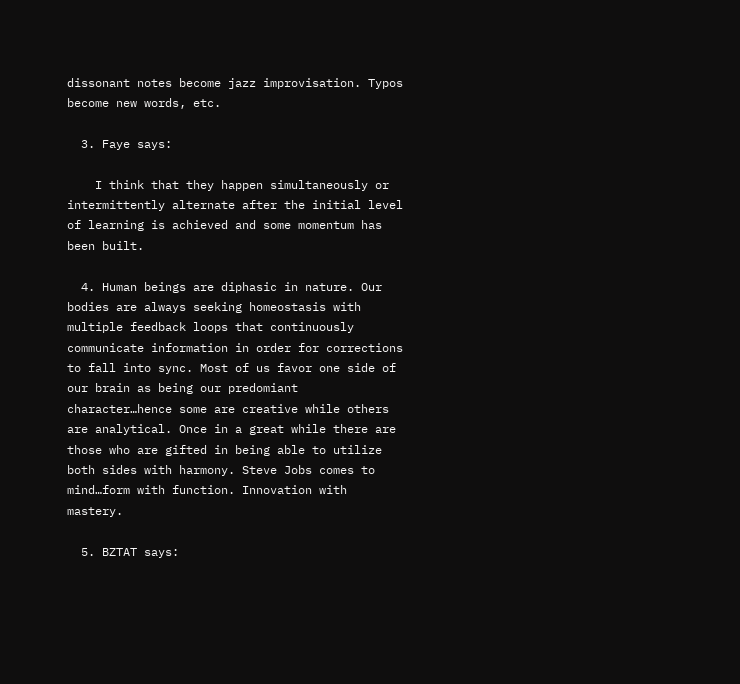dissonant notes become jazz improvisation. Typos become new words, etc.

  3. Faye says:

    I think that they happen simultaneously or intermittently alternate after the initial level of learning is achieved and some momentum has been built.

  4. Human beings are diphasic in nature. Our bodies are always seeking homeostasis with multiple feedback loops that continuously communicate information in order for corrections to fall into sync. Most of us favor one side of our brain as being our predomiant character…hence some are creative while others are analytical. Once in a great while there are those who are gifted in being able to utilize both sides with harmony. Steve Jobs comes to mind…form with function. Innovation with mastery.

  5. BZTAT says: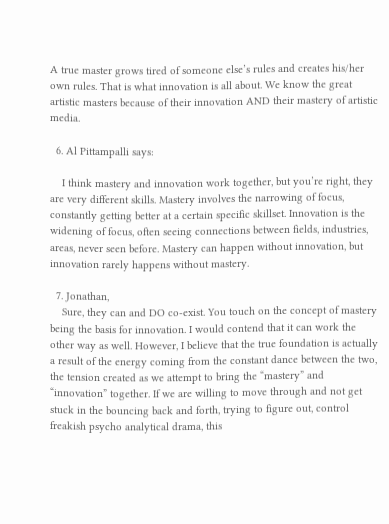A true master grows tired of someone else’s rules and creates his/her own rules. That is what innovation is all about. We know the great artistic masters because of their innovation AND their mastery of artistic media.

  6. Al Pittampalli says:

    I think mastery and innovation work together, but you’re right, they are very different skills. Mastery involves the narrowing of focus, constantly getting better at a certain specific skillset. Innovation is the widening of focus, often seeing connections between fields, industries, areas, never seen before. Mastery can happen without innovation, but innovation rarely happens without mastery.

  7. Jonathan,
    Sure, they can and DO co-exist. You touch on the concept of mastery being the basis for innovation. I would contend that it can work the other way as well. However, I believe that the true foundation is actually a result of the energy coming from the constant dance between the two, the tension created as we attempt to bring the “mastery” and “innovation” together. If we are willing to move through and not get stuck in the bouncing back and forth, trying to figure out, control freakish psycho analytical drama, this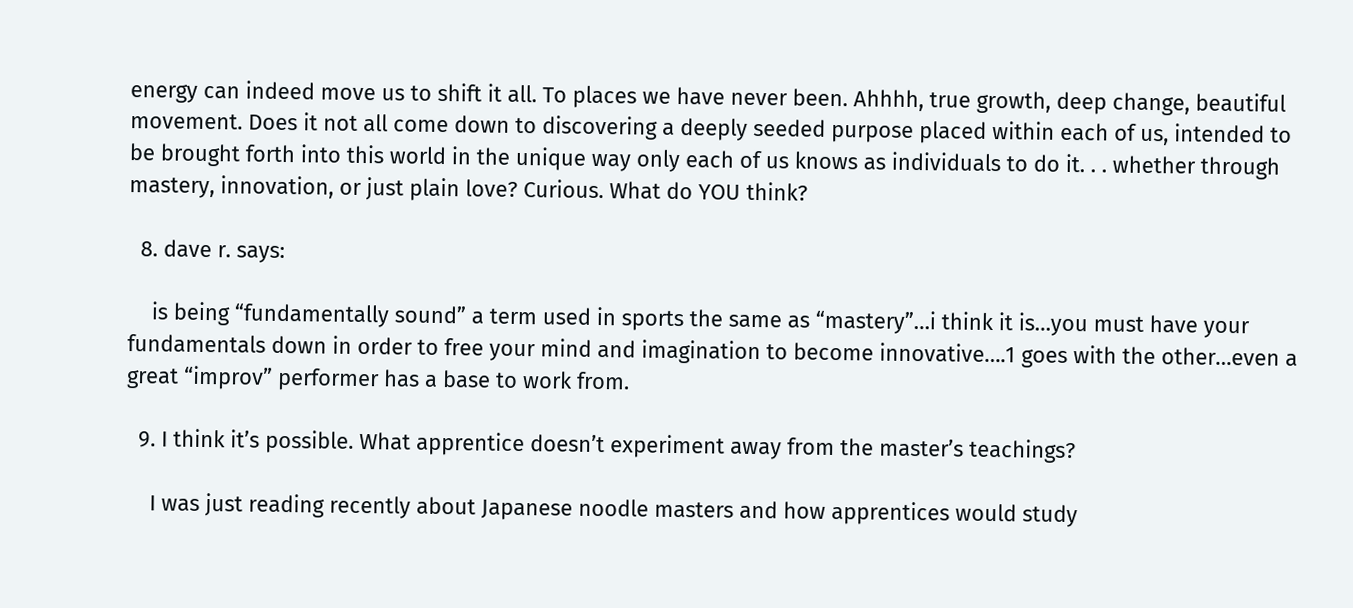energy can indeed move us to shift it all. To places we have never been. Ahhhh, true growth, deep change, beautiful movement. Does it not all come down to discovering a deeply seeded purpose placed within each of us, intended to be brought forth into this world in the unique way only each of us knows as individuals to do it. . . whether through mastery, innovation, or just plain love? Curious. What do YOU think?

  8. dave r. says:

    is being “fundamentally sound” a term used in sports the same as “mastery”…i think it is…you must have your fundamentals down in order to free your mind and imagination to become innovative….1 goes with the other…even a great “improv” performer has a base to work from.

  9. I think it’s possible. What apprentice doesn’t experiment away from the master’s teachings?

    I was just reading recently about Japanese noodle masters and how apprentices would study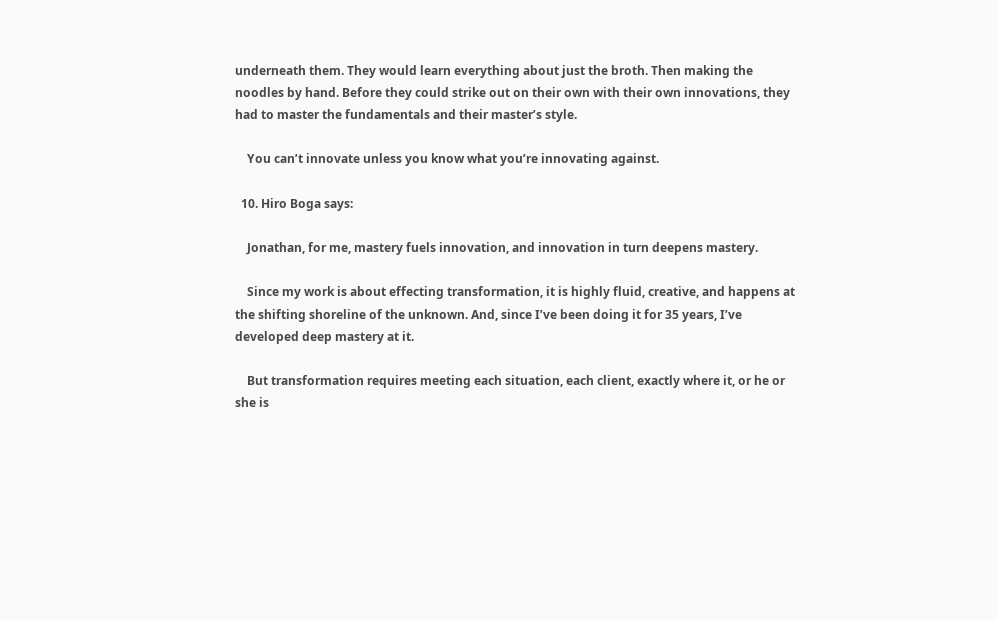underneath them. They would learn everything about just the broth. Then making the noodles by hand. Before they could strike out on their own with their own innovations, they had to master the fundamentals and their master’s style.

    You can’t innovate unless you know what you’re innovating against.

  10. Hiro Boga says:

    Jonathan, for me, mastery fuels innovation, and innovation in turn deepens mastery.

    Since my work is about effecting transformation, it is highly fluid, creative, and happens at the shifting shoreline of the unknown. And, since I’ve been doing it for 35 years, I’ve developed deep mastery at it.

    But transformation requires meeting each situation, each client, exactly where it, or he or she is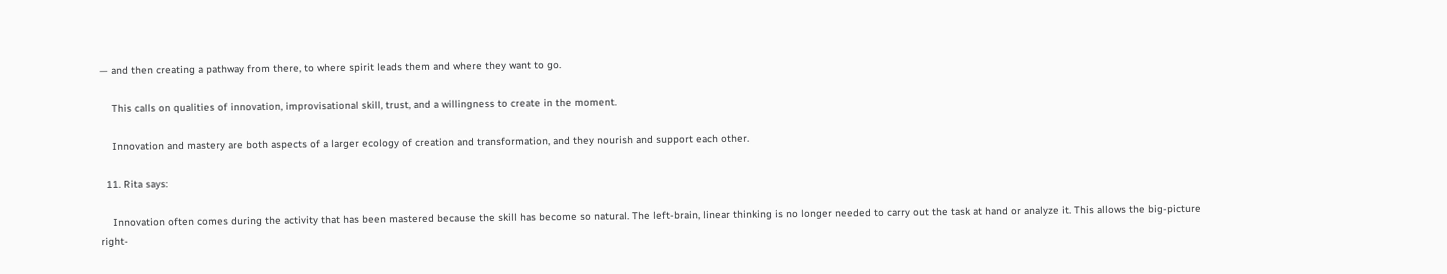— and then creating a pathway from there, to where spirit leads them and where they want to go.

    This calls on qualities of innovation, improvisational skill, trust, and a willingness to create in the moment.

    Innovation and mastery are both aspects of a larger ecology of creation and transformation, and they nourish and support each other.

  11. Rita says:

    Innovation often comes during the activity that has been mastered because the skill has become so natural. The left-brain, linear thinking is no longer needed to carry out the task at hand or analyze it. This allows the big-picture right-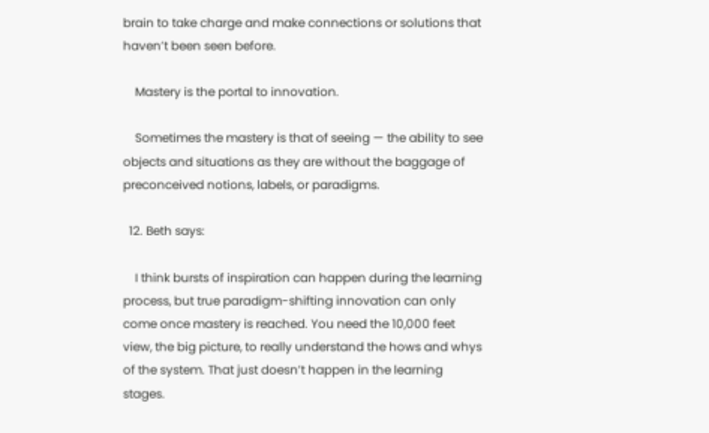brain to take charge and make connections or solutions that haven’t been seen before.

    Mastery is the portal to innovation.

    Sometimes the mastery is that of seeing — the ability to see objects and situations as they are without the baggage of preconceived notions, labels, or paradigms.

  12. Beth says:

    I think bursts of inspiration can happen during the learning process, but true paradigm-shifting innovation can only come once mastery is reached. You need the 10,000 feet view, the big picture, to really understand the hows and whys of the system. That just doesn’t happen in the learning stages.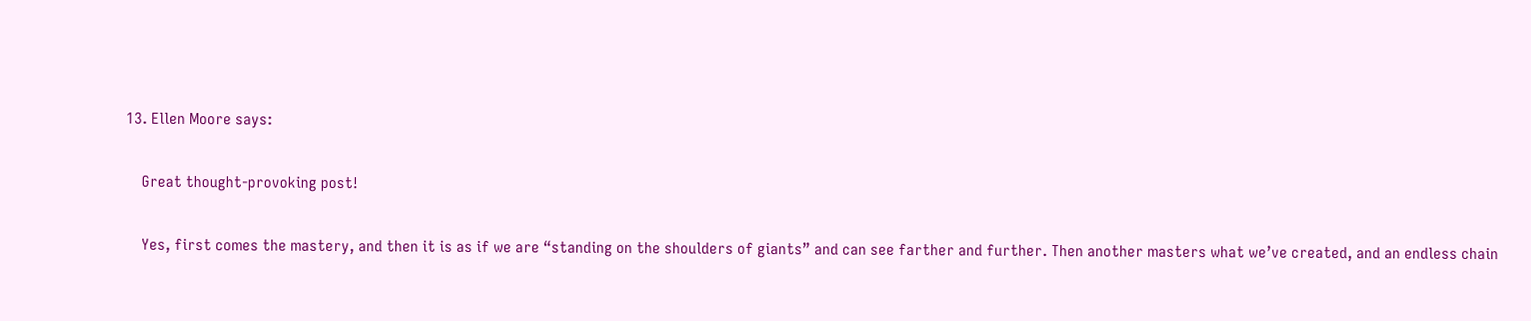13. Ellen Moore says:

    Great thought-provoking post!

    Yes, first comes the mastery, and then it is as if we are “standing on the shoulders of giants” and can see farther and further. Then another masters what we’ve created, and an endless chain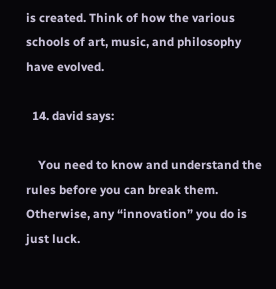is created. Think of how the various schools of art, music, and philosophy have evolved.

  14. david says:

    You need to know and understand the rules before you can break them. Otherwise, any “innovation” you do is just luck.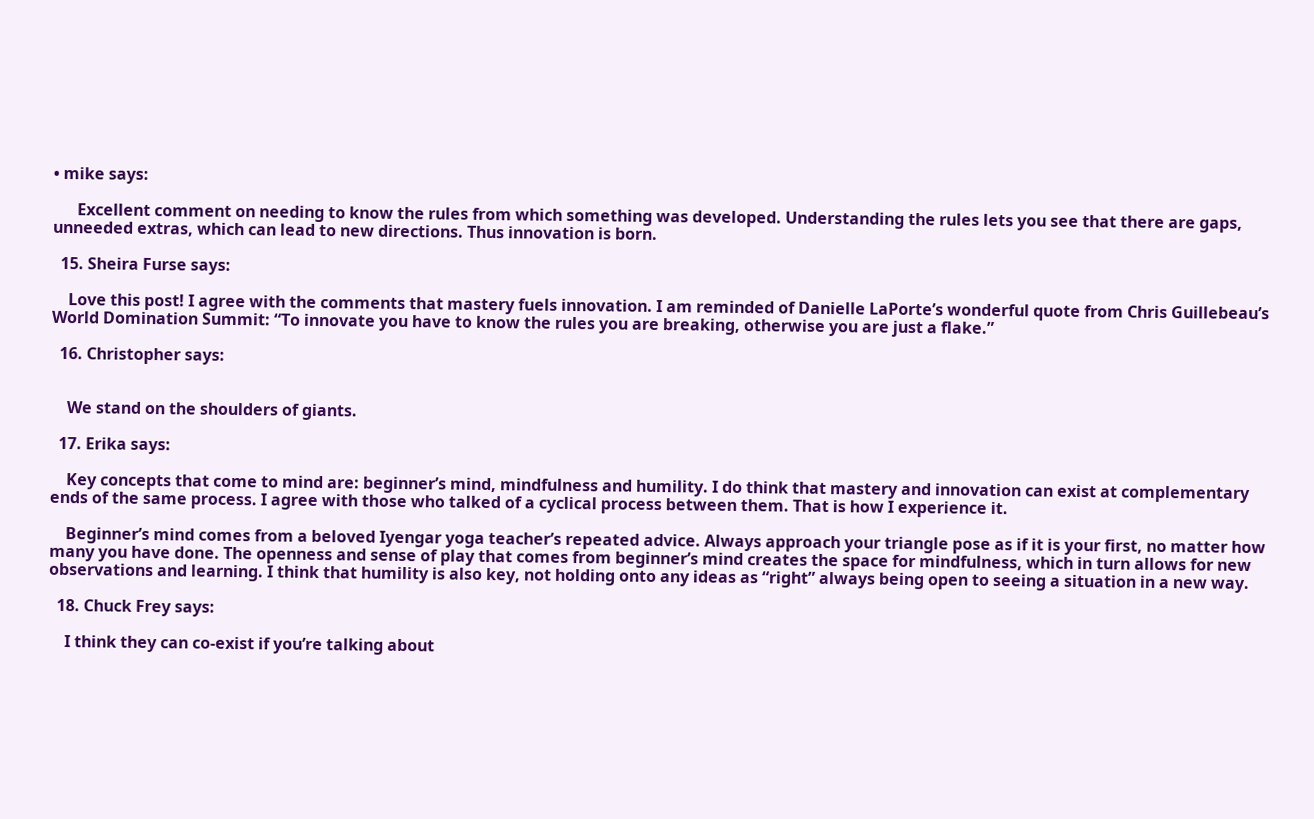• mike says:

      Excellent comment on needing to know the rules from which something was developed. Understanding the rules lets you see that there are gaps, unneeded extras, which can lead to new directions. Thus innovation is born.

  15. Sheira Furse says:

    Love this post! I agree with the comments that mastery fuels innovation. I am reminded of Danielle LaPorte’s wonderful quote from Chris Guillebeau’s World Domination Summit: “To innovate you have to know the rules you are breaking, otherwise you are just a flake.”

  16. Christopher says:


    We stand on the shoulders of giants.

  17. Erika says:

    Key concepts that come to mind are: beginner’s mind, mindfulness and humility. I do think that mastery and innovation can exist at complementary ends of the same process. I agree with those who talked of a cyclical process between them. That is how I experience it.

    Beginner’s mind comes from a beloved Iyengar yoga teacher’s repeated advice. Always approach your triangle pose as if it is your first, no matter how many you have done. The openness and sense of play that comes from beginner’s mind creates the space for mindfulness, which in turn allows for new observations and learning. I think that humility is also key, not holding onto any ideas as “right” always being open to seeing a situation in a new way.

  18. Chuck Frey says:

    I think they can co-exist if you’re talking about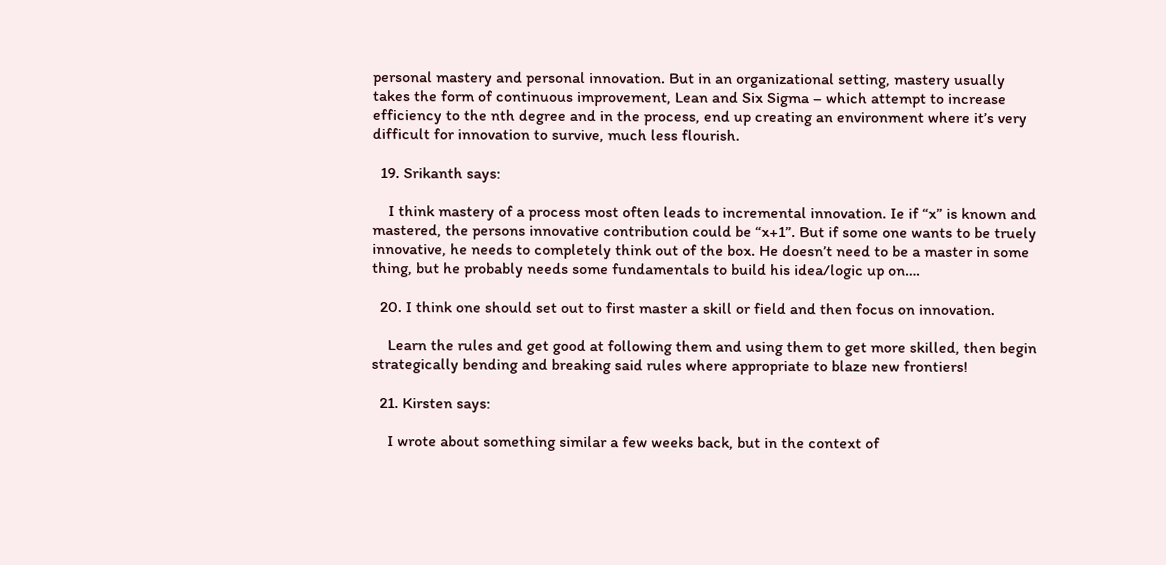personal mastery and personal innovation. But in an organizational setting, mastery usually takes the form of continuous improvement, Lean and Six Sigma – which attempt to increase efficiency to the nth degree and in the process, end up creating an environment where it’s very difficult for innovation to survive, much less flourish.

  19. Srikanth says:

    I think mastery of a process most often leads to incremental innovation. Ie if “x” is known and mastered, the persons innovative contribution could be “x+1”. But if some one wants to be truely innovative, he needs to completely think out of the box. He doesn’t need to be a master in some thing, but he probably needs some fundamentals to build his idea/logic up on….

  20. I think one should set out to first master a skill or field and then focus on innovation.

    Learn the rules and get good at following them and using them to get more skilled, then begin strategically bending and breaking said rules where appropriate to blaze new frontiers!

  21. Kirsten says:

    I wrote about something similar a few weeks back, but in the context of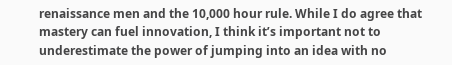renaissance men and the 10,000 hour rule. While I do agree that mastery can fuel innovation, I think it’s important not to underestimate the power of jumping into an idea with no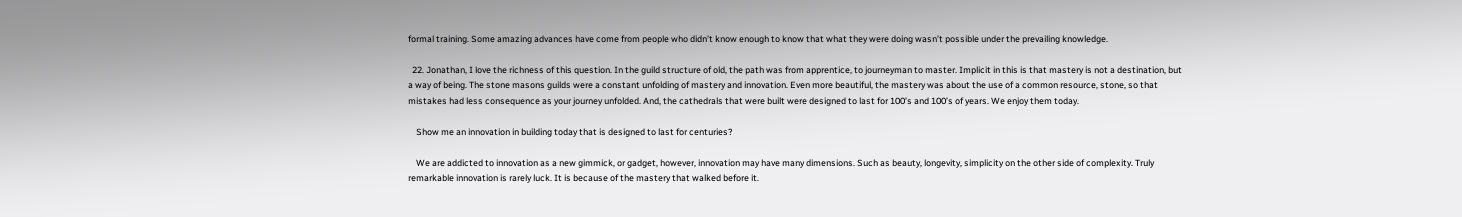formal training. Some amazing advances have come from people who didn’t know enough to know that what they were doing wasn’t possible under the prevailing knowledge.

  22. Jonathan, I love the richness of this question. In the guild structure of old, the path was from apprentice, to journeyman to master. Implicit in this is that mastery is not a destination, but a way of being. The stone masons guilds were a constant unfolding of mastery and innovation. Even more beautiful, the mastery was about the use of a common resource, stone, so that mistakes had less consequence as your journey unfolded. And, the cathedrals that were built were designed to last for 100’s and 100’s of years. We enjoy them today.

    Show me an innovation in building today that is designed to last for centuries?

    We are addicted to innovation as a new gimmick, or gadget, however, innovation may have many dimensions. Such as beauty, longevity, simplicity on the other side of complexity. Truly remarkable innovation is rarely luck. It is because of the mastery that walked before it.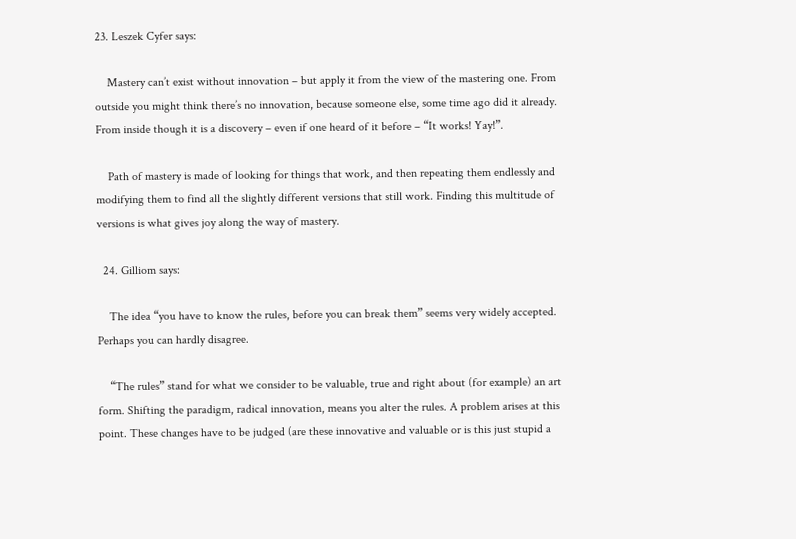23. Leszek Cyfer says:

    Mastery can’t exist without innovation – but apply it from the view of the mastering one. From outside you might think there’s no innovation, because someone else, some time ago did it already. From inside though it is a discovery – even if one heard of it before – “It works! Yay!”.

    Path of mastery is made of looking for things that work, and then repeating them endlessly and modifying them to find all the slightly different versions that still work. Finding this multitude of versions is what gives joy along the way of mastery.

  24. Gilliom says:

    The idea “you have to know the rules, before you can break them” seems very widely accepted. Perhaps you can hardly disagree.

    “The rules” stand for what we consider to be valuable, true and right about (for example) an art form. Shifting the paradigm, radical innovation, means you alter the rules. A problem arises at this point. These changes have to be judged (are these innovative and valuable or is this just stupid a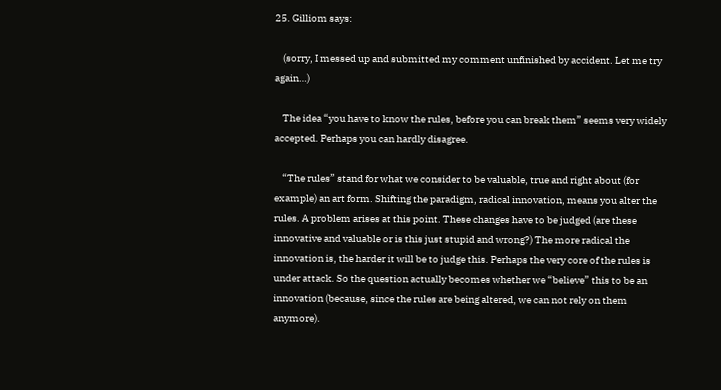25. Gilliom says:

    (sorry, I messed up and submitted my comment unfinished by accident. Let me try again…)

    The idea “you have to know the rules, before you can break them” seems very widely accepted. Perhaps you can hardly disagree.

    “The rules” stand for what we consider to be valuable, true and right about (for example) an art form. Shifting the paradigm, radical innovation, means you alter the rules. A problem arises at this point. These changes have to be judged (are these innovative and valuable or is this just stupid and wrong?) The more radical the innovation is, the harder it will be to judge this. Perhaps the very core of the rules is under attack. So the question actually becomes whether we “believe” this to be an innovation (because, since the rules are being altered, we can not rely on them anymore).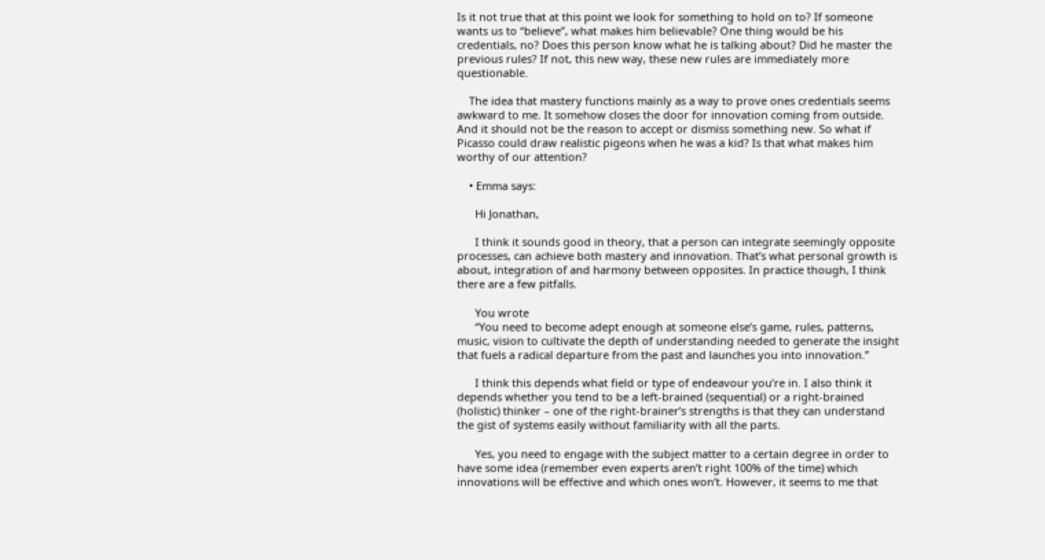Is it not true that at this point we look for something to hold on to? If someone wants us to “believe”, what makes him believable? One thing would be his credentials, no? Does this person know what he is talking about? Did he master the previous rules? If not, this new way, these new rules are immediately more questionable.

    The idea that mastery functions mainly as a way to prove ones credentials seems awkward to me. It somehow closes the door for innovation coming from outside. And it should not be the reason to accept or dismiss something new. So what if Picasso could draw realistic pigeons when he was a kid? Is that what makes him worthy of our attention?

    • Emma says:

      Hi Jonathan,

      I think it sounds good in theory, that a person can integrate seemingly opposite processes, can achieve both mastery and innovation. That’s what personal growth is about, integration of and harmony between opposites. In practice though, I think there are a few pitfalls.

      You wrote
      “You need to become adept enough at someone else’s game, rules, patterns, music, vision to cultivate the depth of understanding needed to generate the insight that fuels a radical departure from the past and launches you into innovation.”

      I think this depends what field or type of endeavour you’re in. I also think it depends whether you tend to be a left-brained (sequential) or a right-brained (holistic) thinker – one of the right-brainer’s strengths is that they can understand the gist of systems easily without familiarity with all the parts.

      Yes, you need to engage with the subject matter to a certain degree in order to have some idea (remember even experts aren’t right 100% of the time) which innovations will be effective and which ones won’t. However, it seems to me that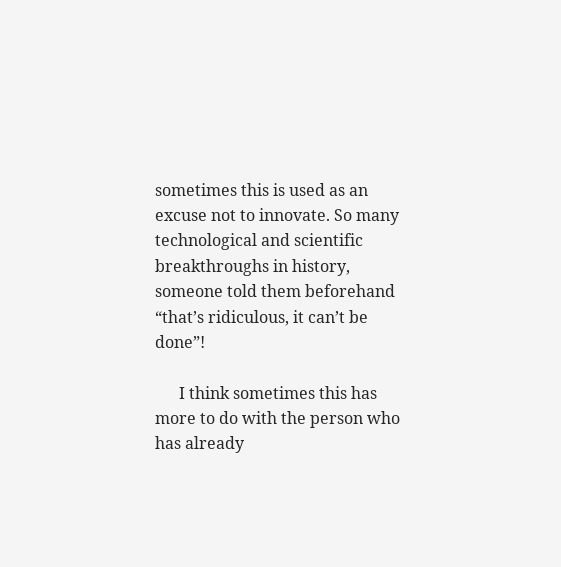sometimes this is used as an excuse not to innovate. So many technological and scientific breakthroughs in history, someone told them beforehand “that’s ridiculous, it can’t be done”!

      I think sometimes this has more to do with the person who has already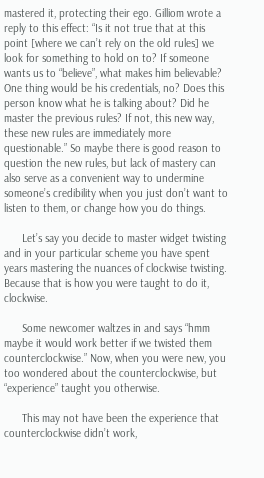mastered it, protecting their ego. Gilliom wrote a reply to this effect: “Is it not true that at this point [where we can’t rely on the old rules] we look for something to hold on to? If someone wants us to “believe”, what makes him believable? One thing would be his credentials, no? Does this person know what he is talking about? Did he master the previous rules? If not, this new way, these new rules are immediately more questionable.” So maybe there is good reason to question the new rules, but lack of mastery can also serve as a convenient way to undermine someone’s credibility when you just don’t want to listen to them, or change how you do things.

      Let’s say you decide to master widget twisting and in your particular scheme you have spent years mastering the nuances of clockwise twisting. Because that is how you were taught to do it, clockwise.

      Some newcomer waltzes in and says “hmm maybe it would work better if we twisted them counterclockwise.” Now, when you were new, you too wondered about the counterclockwise, but “experience” taught you otherwise.

      This may not have been the experience that counterclockwise didn’t work,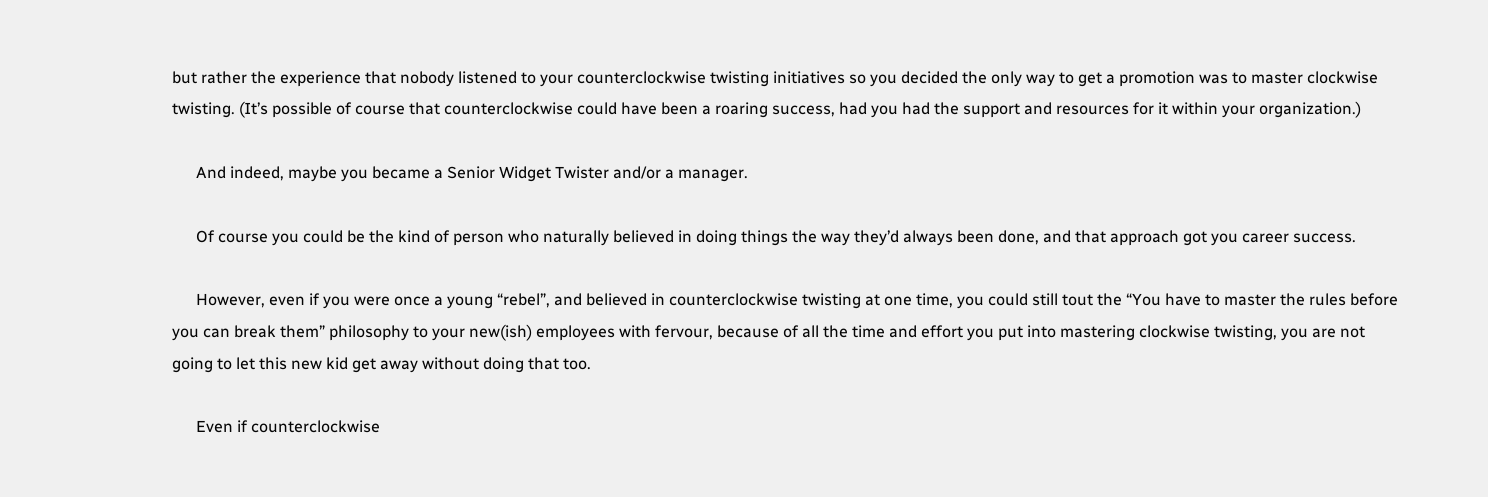but rather the experience that nobody listened to your counterclockwise twisting initiatives so you decided the only way to get a promotion was to master clockwise twisting. (It’s possible of course that counterclockwise could have been a roaring success, had you had the support and resources for it within your organization.)

      And indeed, maybe you became a Senior Widget Twister and/or a manager.

      Of course you could be the kind of person who naturally believed in doing things the way they’d always been done, and that approach got you career success.

      However, even if you were once a young “rebel”, and believed in counterclockwise twisting at one time, you could still tout the “You have to master the rules before you can break them” philosophy to your new(ish) employees with fervour, because of all the time and effort you put into mastering clockwise twisting, you are not going to let this new kid get away without doing that too.

      Even if counterclockwise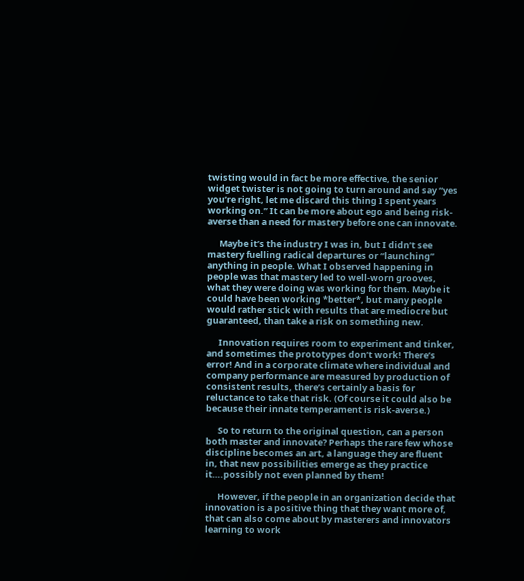twisting would in fact be more effective, the senior widget twister is not going to turn around and say “yes you’re right, let me discard this thing I spent years working on.” It can be more about ego and being risk-averse than a need for mastery before one can innovate.

      Maybe it’s the industry I was in, but I didn’t see mastery fuelling radical departures or “launching” anything in people. What I observed happening in people was that mastery led to well-worn grooves, what they were doing was working for them. Maybe it could have been working *better*, but many people would rather stick with results that are mediocre but guaranteed, than take a risk on something new.

      Innovation requires room to experiment and tinker, and sometimes the prototypes don’t work! There’s error! And in a corporate climate where individual and company performance are measured by production of consistent results, there’s certainly a basis for reluctance to take that risk. (Of course it could also be because their innate temperament is risk-averse.)

      So to return to the original question, can a person both master and innovate? Perhaps the rare few whose discipline becomes an art, a language they are fluent in, that new possibilities emerge as they practice it….possibly not even planned by them!

      However, if the people in an organization decide that innovation is a positive thing that they want more of, that can also come about by masterers and innovators learning to work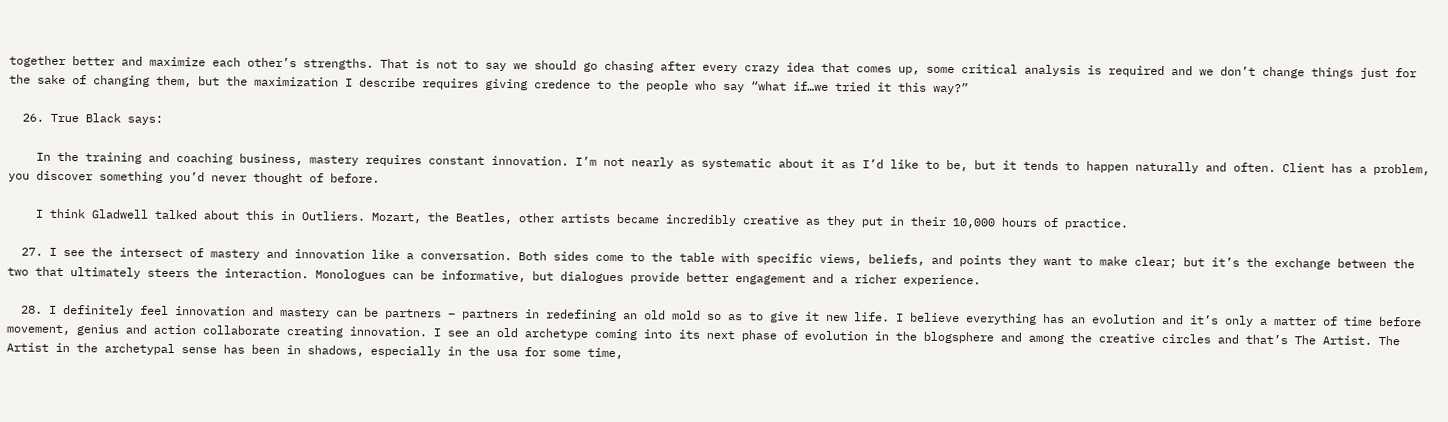together better and maximize each other’s strengths. That is not to say we should go chasing after every crazy idea that comes up, some critical analysis is required and we don’t change things just for the sake of changing them, but the maximization I describe requires giving credence to the people who say “what if…we tried it this way?”

  26. True Black says:

    In the training and coaching business, mastery requires constant innovation. I’m not nearly as systematic about it as I’d like to be, but it tends to happen naturally and often. Client has a problem, you discover something you’d never thought of before.

    I think Gladwell talked about this in Outliers. Mozart, the Beatles, other artists became incredibly creative as they put in their 10,000 hours of practice.

  27. I see the intersect of mastery and innovation like a conversation. Both sides come to the table with specific views, beliefs, and points they want to make clear; but it’s the exchange between the two that ultimately steers the interaction. Monologues can be informative, but dialogues provide better engagement and a richer experience.

  28. I definitely feel innovation and mastery can be partners – partners in redefining an old mold so as to give it new life. I believe everything has an evolution and it’s only a matter of time before movement, genius and action collaborate creating innovation. I see an old archetype coming into its next phase of evolution in the blogsphere and among the creative circles and that’s The Artist. The Artist in the archetypal sense has been in shadows, especially in the usa for some time,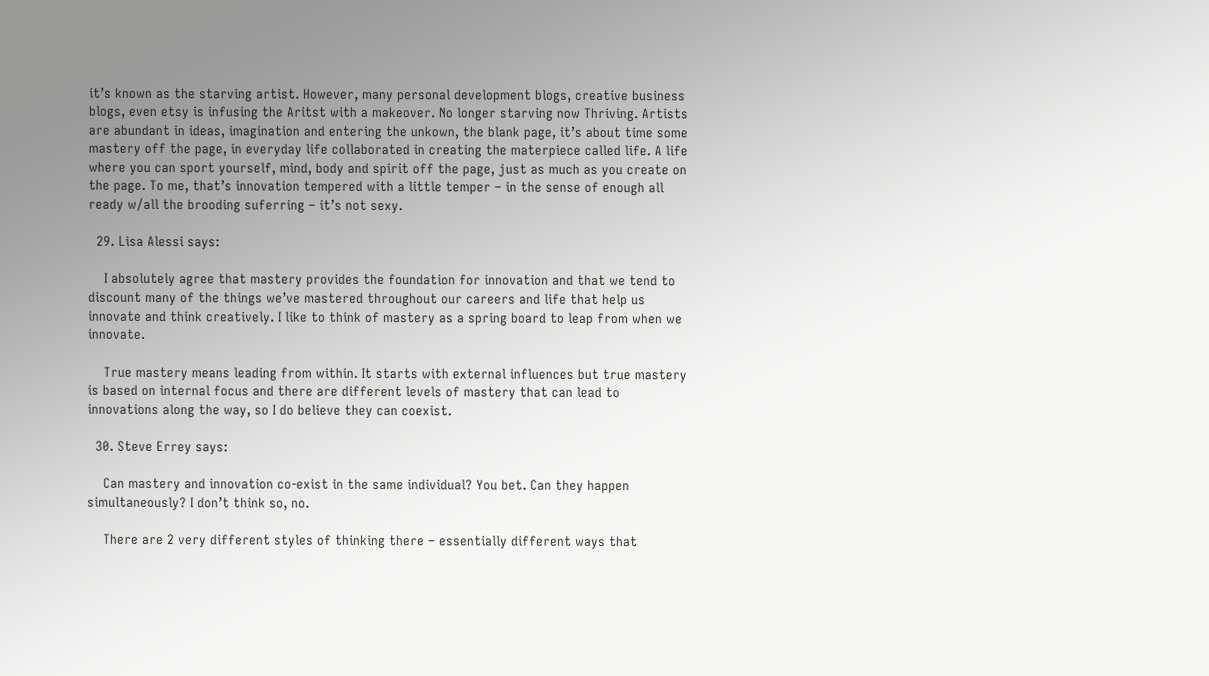it’s known as the starving artist. However, many personal development blogs, creative business blogs, even etsy is infusing the Aritst with a makeover. No longer starving now Thriving. Artists are abundant in ideas, imagination and entering the unkown, the blank page, it’s about time some mastery off the page, in everyday life collaborated in creating the materpiece called life. A life where you can sport yourself, mind, body and spirit off the page, just as much as you create on the page. To me, that’s innovation tempered with a little temper – in the sense of enough all ready w/all the brooding suferring – it’s not sexy.

  29. Lisa Alessi says:

    I absolutely agree that mastery provides the foundation for innovation and that we tend to discount many of the things we’ve mastered throughout our careers and life that help us innovate and think creatively. I like to think of mastery as a spring board to leap from when we innovate.

    True mastery means leading from within. It starts with external influences but true mastery is based on internal focus and there are different levels of mastery that can lead to innovations along the way, so I do believe they can coexist.

  30. Steve Errey says:

    Can mastery and innovation co-exist in the same individual? You bet. Can they happen simultaneously? I don’t think so, no.

    There are 2 very different styles of thinking there – essentially different ways that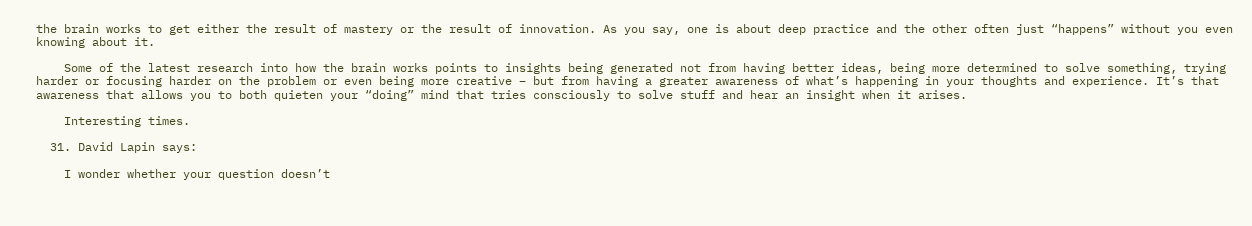the brain works to get either the result of mastery or the result of innovation. As you say, one is about deep practice and the other often just “happens” without you even knowing about it.

    Some of the latest research into how the brain works points to insights being generated not from having better ideas, being more determined to solve something, trying harder or focusing harder on the problem or even being more creative – but from having a greater awareness of what’s happening in your thoughts and experience. It’s that awareness that allows you to both quieten your “doing” mind that tries consciously to solve stuff and hear an insight when it arises.

    Interesting times.

  31. David Lapin says:

    I wonder whether your question doesn’t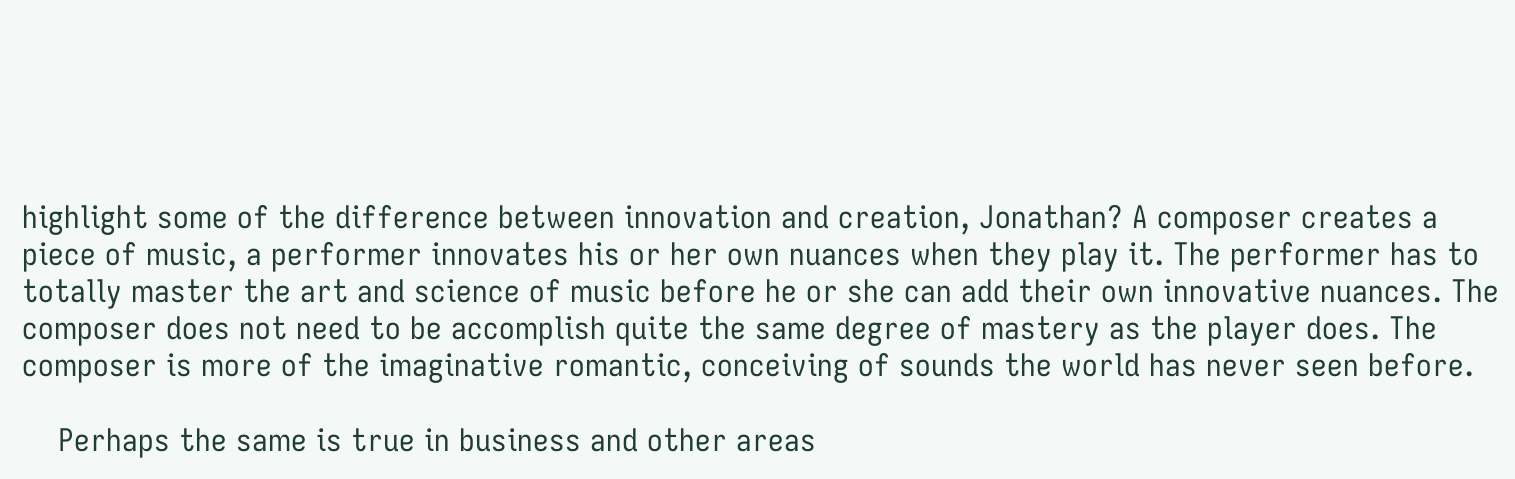highlight some of the difference between innovation and creation, Jonathan? A composer creates a piece of music, a performer innovates his or her own nuances when they play it. The performer has to totally master the art and science of music before he or she can add their own innovative nuances. The composer does not need to be accomplish quite the same degree of mastery as the player does. The composer is more of the imaginative romantic, conceiving of sounds the world has never seen before.

    Perhaps the same is true in business and other areas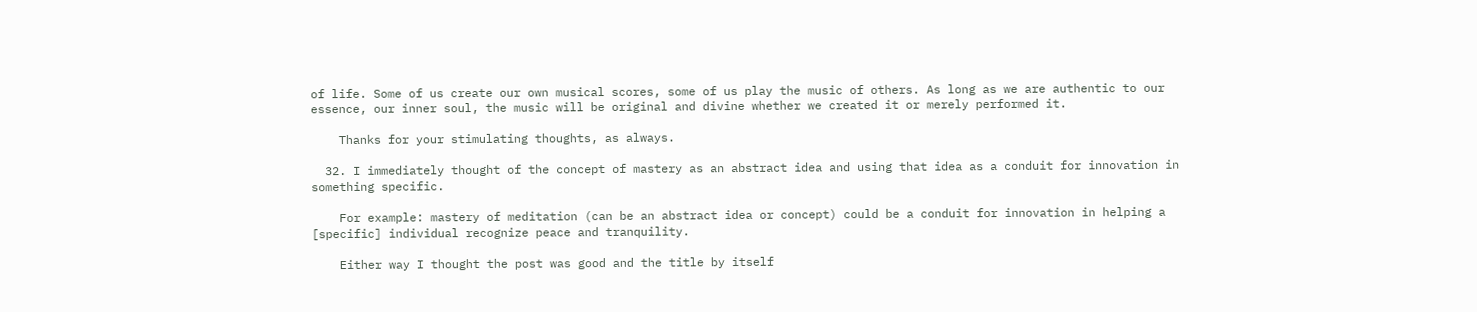of life. Some of us create our own musical scores, some of us play the music of others. As long as we are authentic to our essence, our inner soul, the music will be original and divine whether we created it or merely performed it.

    Thanks for your stimulating thoughts, as always.

  32. I immediately thought of the concept of mastery as an abstract idea and using that idea as a conduit for innovation in something specific.

    For example: mastery of meditation (can be an abstract idea or concept) could be a conduit for innovation in helping a [specific] individual recognize peace and tranquility.

    Either way I thought the post was good and the title by itself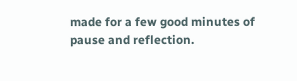made for a few good minutes of pause and reflection.